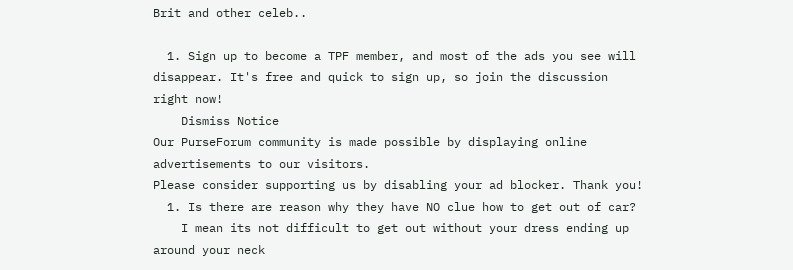Brit and other celeb..

  1. Sign up to become a TPF member, and most of the ads you see will disappear. It's free and quick to sign up, so join the discussion right now!
    Dismiss Notice
Our PurseForum community is made possible by displaying online advertisements to our visitors.
Please consider supporting us by disabling your ad blocker. Thank you!
  1. Is there are reason why they have NO clue how to get out of car?
    I mean its not difficult to get out without your dress ending up around your neck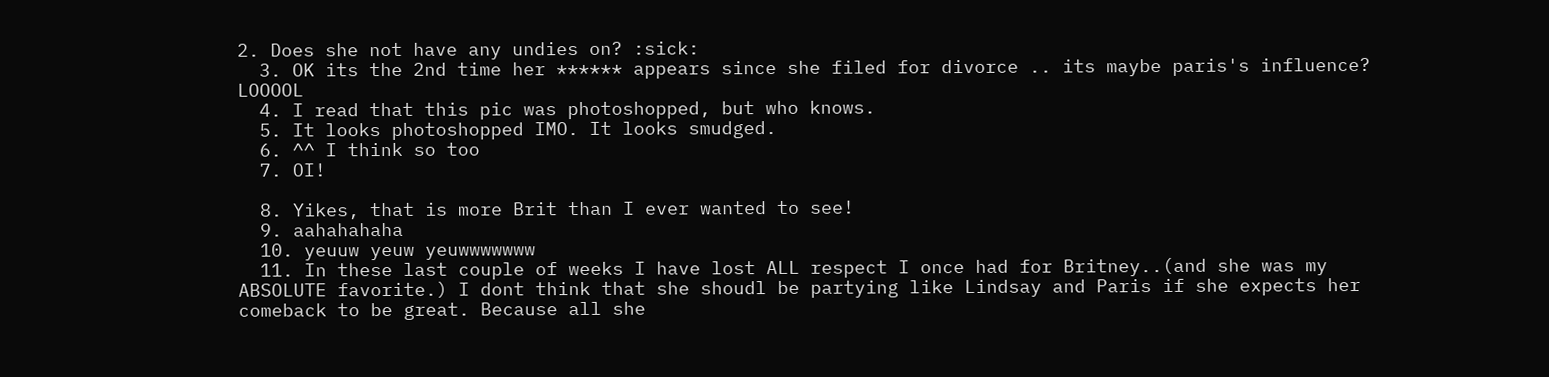2. Does she not have any undies on? :sick:
  3. OK its the 2nd time her ****** appears since she filed for divorce .. its maybe paris's influence? LOOOOL
  4. I read that this pic was photoshopped, but who knows.
  5. It looks photoshopped IMO. It looks smudged.
  6. ^^ I think so too
  7. OI!

  8. Yikes, that is more Brit than I ever wanted to see!
  9. aahahahaha
  10. yeuuw yeuw yeuwwwwwww
  11. In these last couple of weeks I have lost ALL respect I once had for Britney..(and she was my ABSOLUTE favorite.) I dont think that she shoudl be partying like Lindsay and Paris if she expects her comeback to be great. Because all she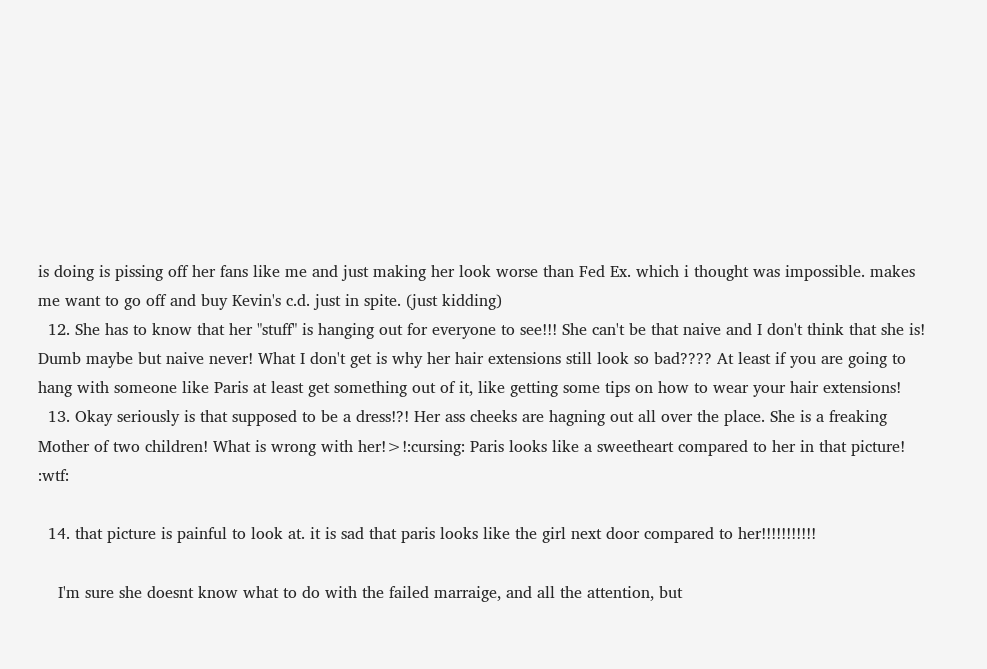is doing is pissing off her fans like me and just making her look worse than Fed Ex. which i thought was impossible. makes me want to go off and buy Kevin's c.d. just in spite. (just kidding)
  12. She has to know that her "stuff" is hanging out for everyone to see!!! She can't be that naive and I don't think that she is! Dumb maybe but naive never! What I don't get is why her hair extensions still look so bad???? At least if you are going to hang with someone like Paris at least get something out of it, like getting some tips on how to wear your hair extensions!
  13. Okay seriously is that supposed to be a dress!?! Her ass cheeks are hagning out all over the place. She is a freaking Mother of two children! What is wrong with her!>!:cursing: Paris looks like a sweetheart compared to her in that picture! :wtf:

  14. that picture is painful to look at. it is sad that paris looks like the girl next door compared to her!!!!!!!!!!!

    I'm sure she doesnt know what to do with the failed marraige, and all the attention, but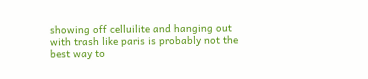showing off celluilite and hanging out with trash like paris is probably not the best way to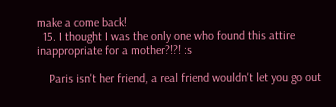make a come back!
  15. I thought I was the only one who found this attire inappropriate for a mother?!?! :s

    Paris isn't her friend, a real friend wouldn't let you go out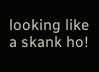looking like a skank ho!